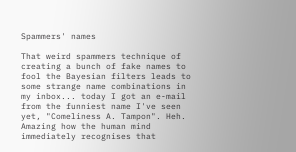Spammers' names

That weird spammers technique of creating a bunch of fake names to fool the Bayesian filters leads to some strange name combinations in my inbox... today I got an e-mail from the funniest name I've seen yet, "Comeliness A. Tampon". Heh. Amazing how the human mind immediately recognises that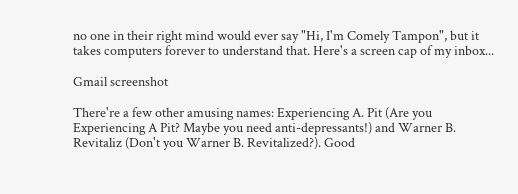no one in their right mind would ever say "Hi, I'm Comely Tampon", but it takes computers forever to understand that. Here's a screen cap of my inbox...

Gmail screenshot

There're a few other amusing names: Experiencing A. Pit (Are you Experiencing A Pit? Maybe you need anti-depressants!) and Warner B. Revitaliz (Don't you Warner B. Revitalized?). Good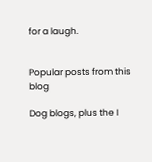for a laugh.


Popular posts from this blog

Dog blogs, plus the I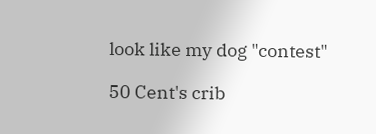look like my dog "contest"

50 Cent's crib